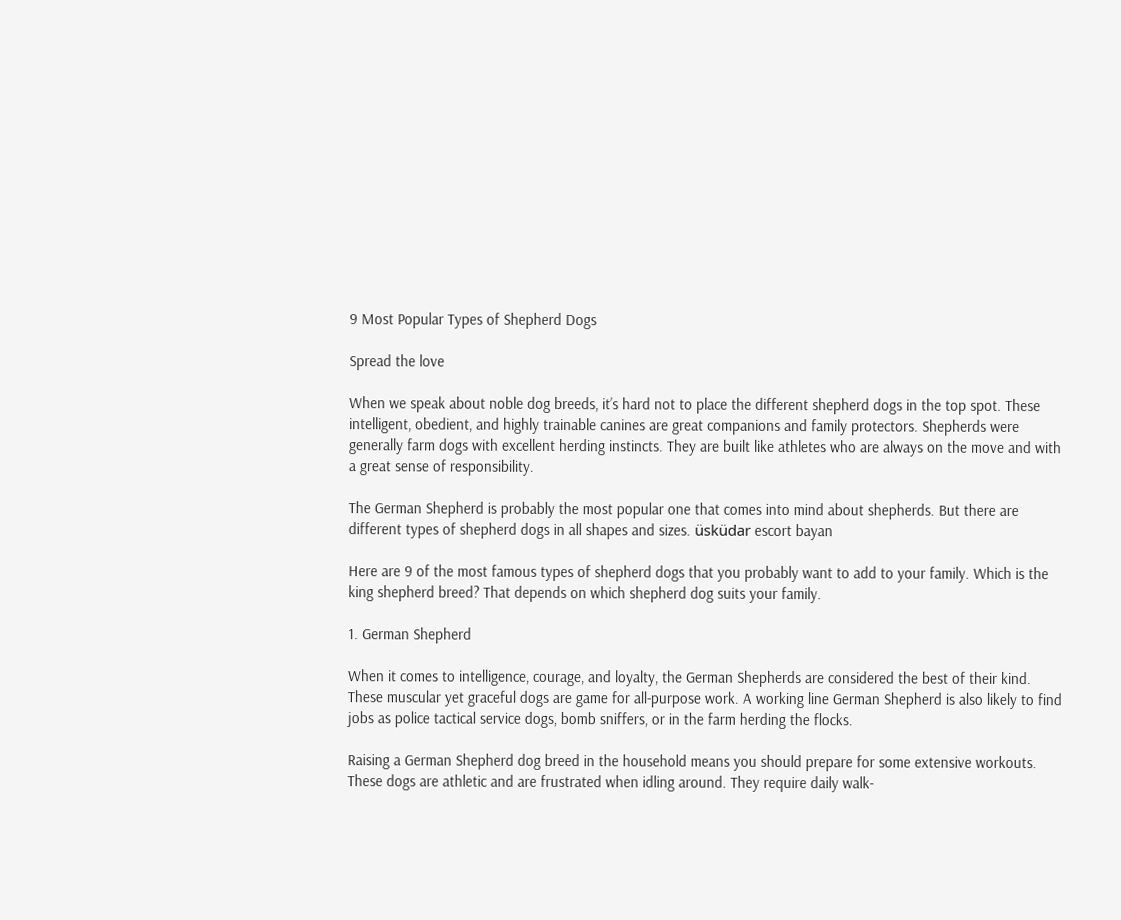9 Most Popular Types of Shepherd Dogs

Spread the love

When we speak about noble dog breeds, it’s hard not to place the different shepherd dogs in the top spot. These intelligent, obedient, and highly trainable canines are great companions and family protectors. Shepherds were generally farm dogs with excellent herding instincts. They are built like athletes who are always on the move and with a great sense of responsibility.

The German Shepherd is probably the most popular one that comes into mind about shepherds. But there are different types of shepherd dogs in all shapes and sizes. üsküdar escort bayan

Here are 9 of the most famous types of shepherd dogs that you probably want to add to your family. Which is the king shepherd breed? That depends on which shepherd dog suits your family.

1. German Shepherd

When it comes to intelligence, courage, and loyalty, the German Shepherds are considered the best of their kind. These muscular yet graceful dogs are game for all-purpose work. A working line German Shepherd is also likely to find jobs as police tactical service dogs, bomb sniffers, or in the farm herding the flocks.

Raising a German Shepherd dog breed in the household means you should prepare for some extensive workouts. These dogs are athletic and are frustrated when idling around. They require daily walk-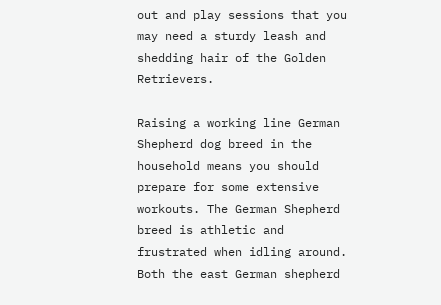out and play sessions that you may need a sturdy leash and shedding hair of the Golden Retrievers.

Raising a working line German Shepherd dog breed in the household means you should prepare for some extensive workouts. The German Shepherd breed is athletic and frustrated when idling around. Both the east German shepherd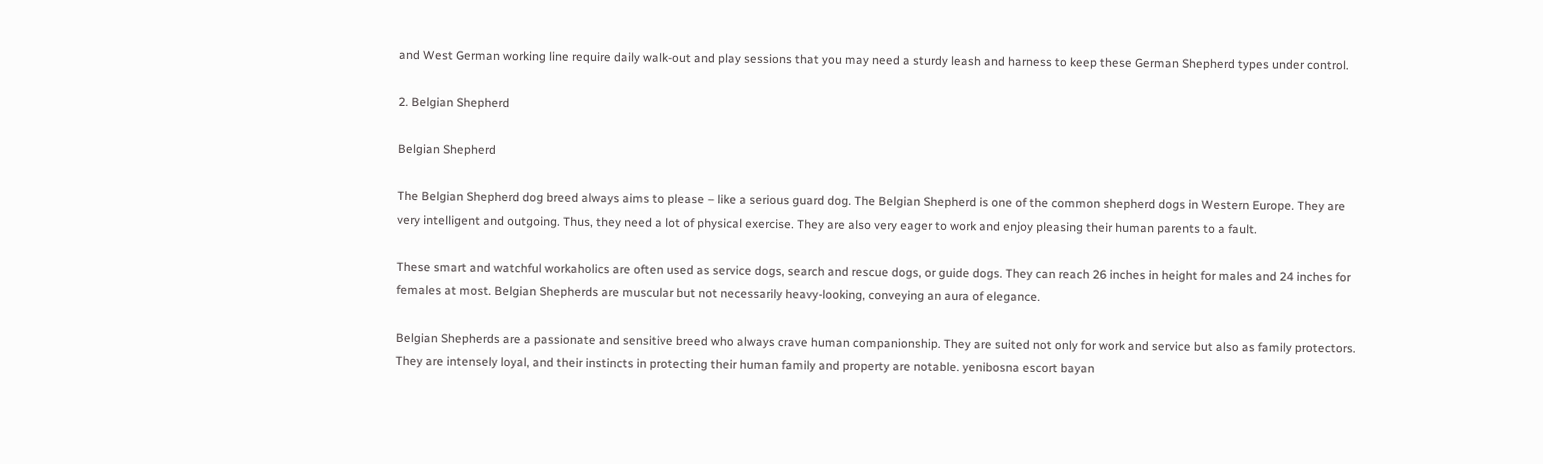and West German working line require daily walk-out and play sessions that you may need a sturdy leash and harness to keep these German Shepherd types under control.

2. Belgian Shepherd

Belgian Shepherd

The Belgian Shepherd dog breed always aims to please – like a serious guard dog. The Belgian Shepherd is one of the common shepherd dogs in Western Europe. They are very intelligent and outgoing. Thus, they need a lot of physical exercise. They are also very eager to work and enjoy pleasing their human parents to a fault.

These smart and watchful workaholics are often used as service dogs, search and rescue dogs, or guide dogs. They can reach 26 inches in height for males and 24 inches for females at most. Belgian Shepherds are muscular but not necessarily heavy-looking, conveying an aura of elegance.

Belgian Shepherds are a passionate and sensitive breed who always crave human companionship. They are suited not only for work and service but also as family protectors. They are intensely loyal, and their instincts in protecting their human family and property are notable. yenibosna escort bayan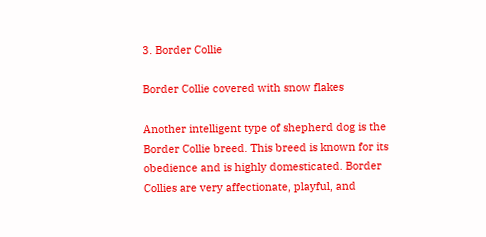3. Border Collie

Border Collie covered with snow flakes

Another intelligent type of shepherd dog is the Border Collie breed. This breed is known for its obedience and is highly domesticated. Border Collies are very affectionate, playful, and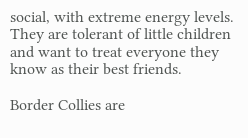social, with extreme energy levels. They are tolerant of little children and want to treat everyone they know as their best friends.

Border Collies are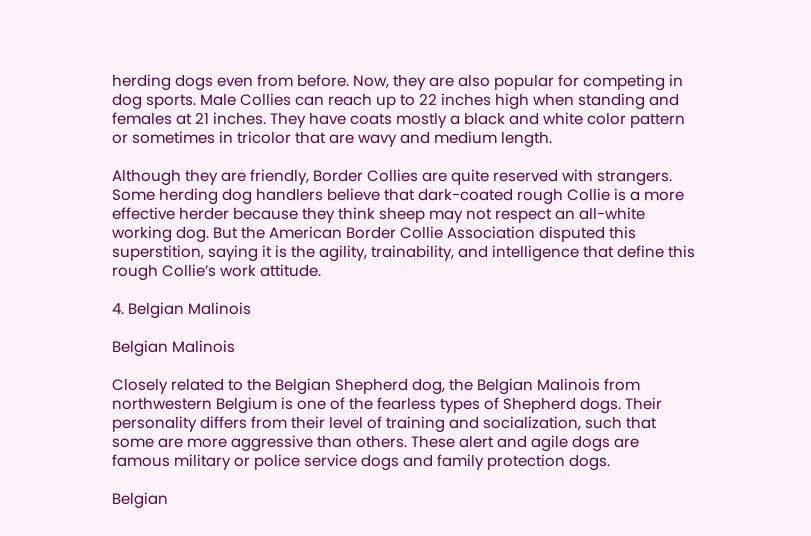herding dogs even from before. Now, they are also popular for competing in dog sports. Male Collies can reach up to 22 inches high when standing and females at 21 inches. They have coats mostly a black and white color pattern or sometimes in tricolor that are wavy and medium length.

Although they are friendly, Border Collies are quite reserved with strangers. Some herding dog handlers believe that dark-coated rough Collie is a more effective herder because they think sheep may not respect an all-white working dog. But the American Border Collie Association disputed this superstition, saying it is the agility, trainability, and intelligence that define this rough Collie’s work attitude.

4. Belgian Malinois

Belgian Malinois

Closely related to the Belgian Shepherd dog, the Belgian Malinois from northwestern Belgium is one of the fearless types of Shepherd dogs. Their personality differs from their level of training and socialization, such that some are more aggressive than others. These alert and agile dogs are famous military or police service dogs and family protection dogs.

Belgian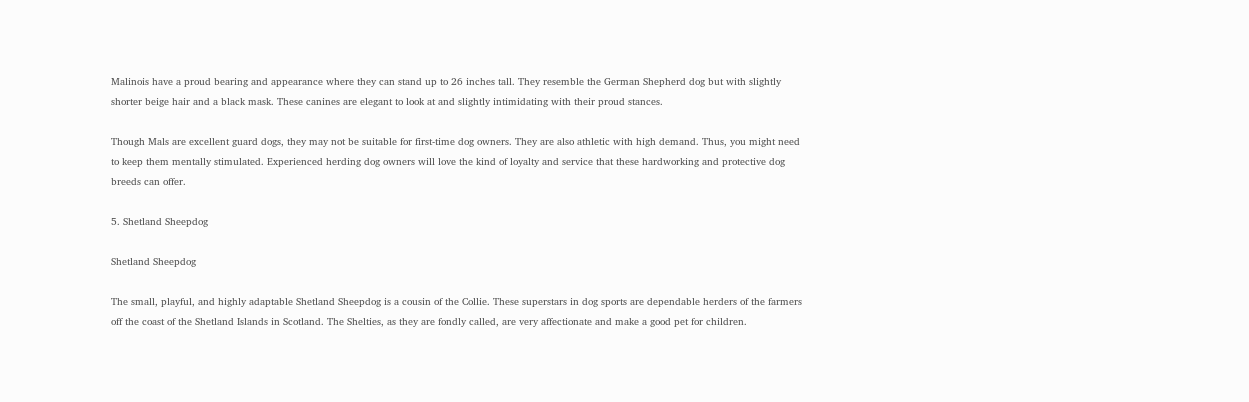Malinois have a proud bearing and appearance where they can stand up to 26 inches tall. They resemble the German Shepherd dog but with slightly shorter beige hair and a black mask. These canines are elegant to look at and slightly intimidating with their proud stances.

Though Mals are excellent guard dogs, they may not be suitable for first-time dog owners. They are also athletic with high demand. Thus, you might need to keep them mentally stimulated. Experienced herding dog owners will love the kind of loyalty and service that these hardworking and protective dog breeds can offer.

5. Shetland Sheepdog

Shetland Sheepdog

The small, playful, and highly adaptable Shetland Sheepdog is a cousin of the Collie. These superstars in dog sports are dependable herders of the farmers off the coast of the Shetland Islands in Scotland. The Shelties, as they are fondly called, are very affectionate and make a good pet for children.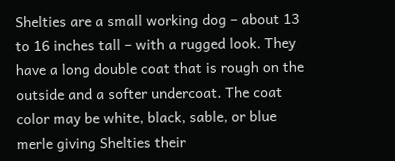Shelties are a small working dog – about 13 to 16 inches tall – with a rugged look. They have a long double coat that is rough on the outside and a softer undercoat. The coat color may be white, black, sable, or blue merle giving Shelties their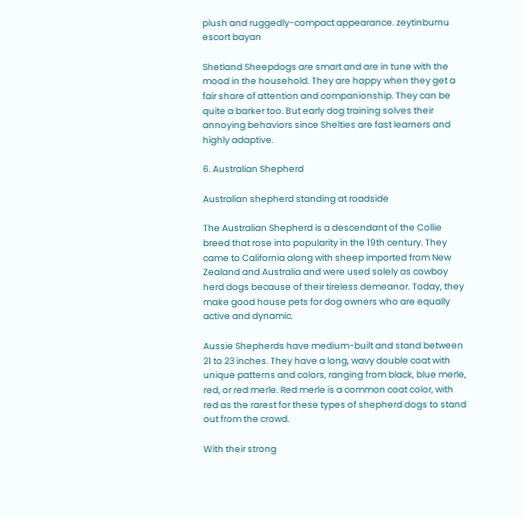plush and ruggedly-compact appearance. zeytinburnu escort bayan

Shetland Sheepdogs are smart and are in tune with the mood in the household. They are happy when they get a fair share of attention and companionship. They can be quite a barker too. But early dog training solves their annoying behaviors since Shelties are fast learners and highly adaptive.

6. Australian Shepherd

Australian shepherd standing at roadside

The Australian Shepherd is a descendant of the Collie breed that rose into popularity in the 19th century. They came to California along with sheep imported from New Zealand and Australia and were used solely as cowboy herd dogs because of their tireless demeanor. Today, they make good house pets for dog owners who are equally active and dynamic.

Aussie Shepherds have medium-built and stand between 21 to 23 inches. They have a long, wavy double coat with unique patterns and colors, ranging from black, blue merle, red, or red merle. Red merle is a common coat color, with red as the rarest for these types of shepherd dogs to stand out from the crowd.

With their strong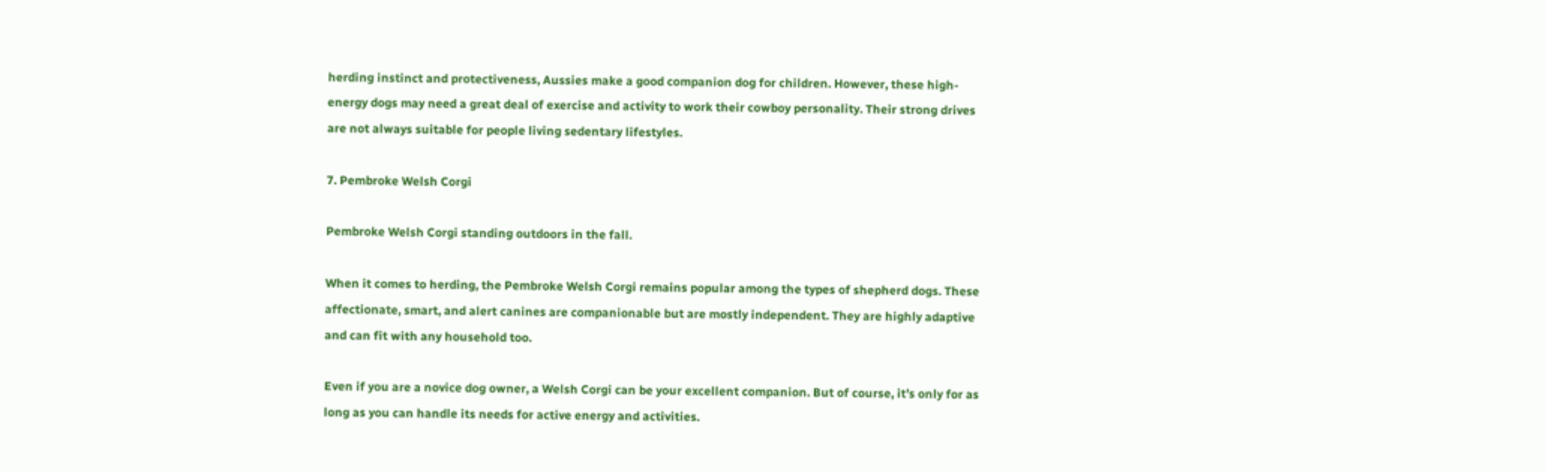herding instinct and protectiveness, Aussies make a good companion dog for children. However, these high-energy dogs may need a great deal of exercise and activity to work their cowboy personality. Their strong drives are not always suitable for people living sedentary lifestyles.

7. Pembroke Welsh Corgi

Pembroke Welsh Corgi standing outdoors in the fall.

When it comes to herding, the Pembroke Welsh Corgi remains popular among the types of shepherd dogs. These affectionate, smart, and alert canines are companionable but are mostly independent. They are highly adaptive and can fit with any household too.

Even if you are a novice dog owner, a Welsh Corgi can be your excellent companion. But of course, it’s only for as long as you can handle its needs for active energy and activities.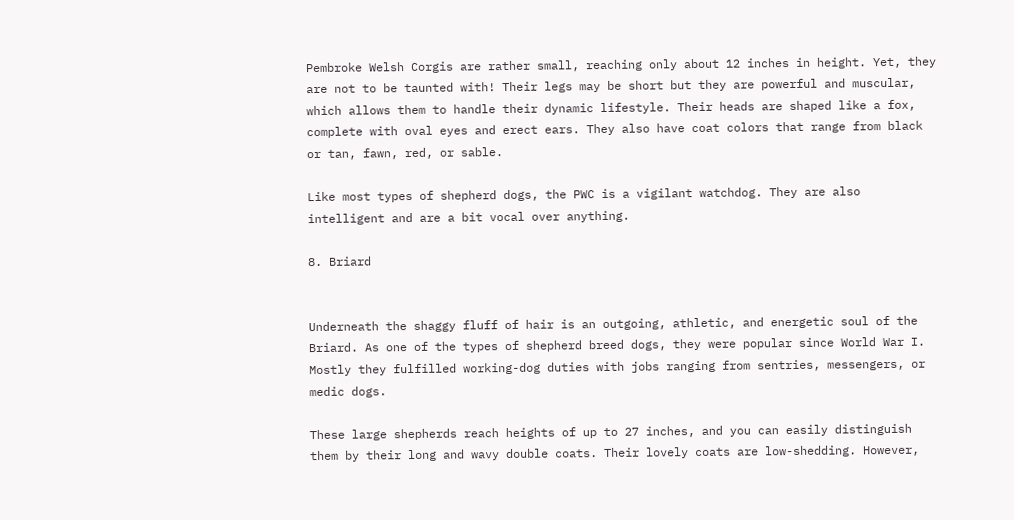Pembroke Welsh Corgis are rather small, reaching only about 12 inches in height. Yet, they are not to be taunted with! Their legs may be short but they are powerful and muscular, which allows them to handle their dynamic lifestyle. Their heads are shaped like a fox, complete with oval eyes and erect ears. They also have coat colors that range from black or tan, fawn, red, or sable.

Like most types of shepherd dogs, the PWC is a vigilant watchdog. They are also intelligent and are a bit vocal over anything.

8. Briard


Underneath the shaggy fluff of hair is an outgoing, athletic, and energetic soul of the Briard. As one of the types of shepherd breed dogs, they were popular since World War I. Mostly they fulfilled working-dog duties with jobs ranging from sentries, messengers, or medic dogs.

These large shepherds reach heights of up to 27 inches, and you can easily distinguish them by their long and wavy double coats. Their lovely coats are low-shedding. However,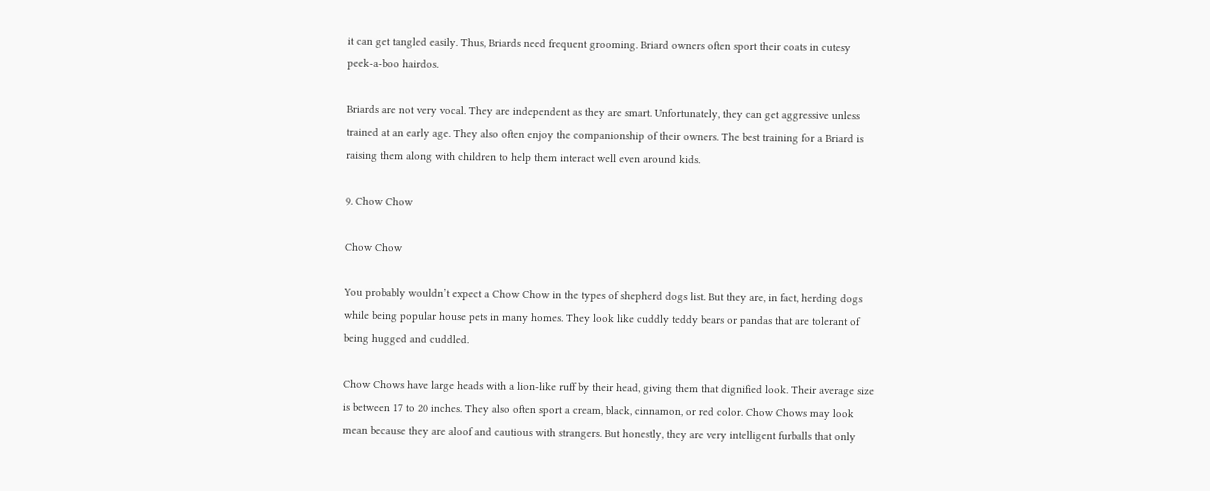it can get tangled easily. Thus, Briards need frequent grooming. Briard owners often sport their coats in cutesy peek-a-boo hairdos.

Briards are not very vocal. They are independent as they are smart. Unfortunately, they can get aggressive unless trained at an early age. They also often enjoy the companionship of their owners. The best training for a Briard is raising them along with children to help them interact well even around kids.

9. Chow Chow

Chow Chow

You probably wouldn’t expect a Chow Chow in the types of shepherd dogs list. But they are, in fact, herding dogs while being popular house pets in many homes. They look like cuddly teddy bears or pandas that are tolerant of being hugged and cuddled.

Chow Chows have large heads with a lion-like ruff by their head, giving them that dignified look. Their average size is between 17 to 20 inches. They also often sport a cream, black, cinnamon, or red color. Chow Chows may look mean because they are aloof and cautious with strangers. But honestly, they are very intelligent furballs that only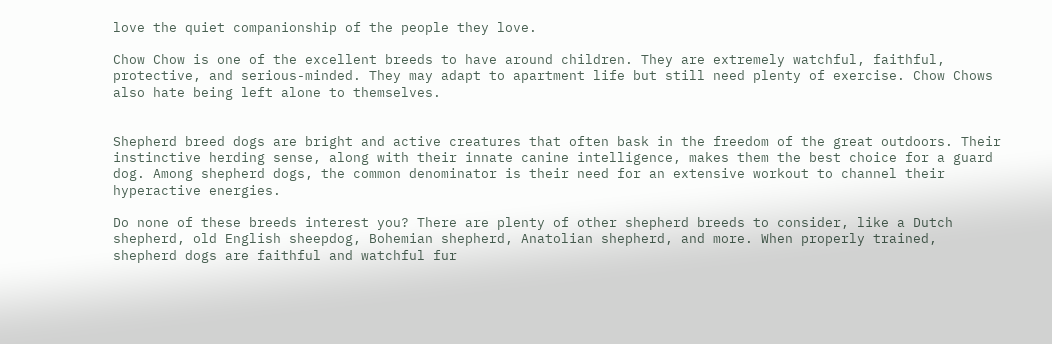love the quiet companionship of the people they love.

Chow Chow is one of the excellent breeds to have around children. They are extremely watchful, faithful, protective, and serious-minded. They may adapt to apartment life but still need plenty of exercise. Chow Chows also hate being left alone to themselves.


Shepherd breed dogs are bright and active creatures that often bask in the freedom of the great outdoors. Their instinctive herding sense, along with their innate canine intelligence, makes them the best choice for a guard dog. Among shepherd dogs, the common denominator is their need for an extensive workout to channel their hyperactive energies.

Do none of these breeds interest you? There are plenty of other shepherd breeds to consider, like a Dutch shepherd, old English sheepdog, Bohemian shepherd, Anatolian shepherd, and more. When properly trained, shepherd dogs are faithful and watchful fur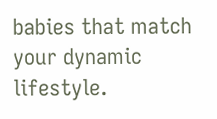babies that match your dynamic lifestyle.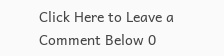Click Here to Leave a Comment Below 0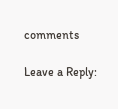comments

Leave a Reply: